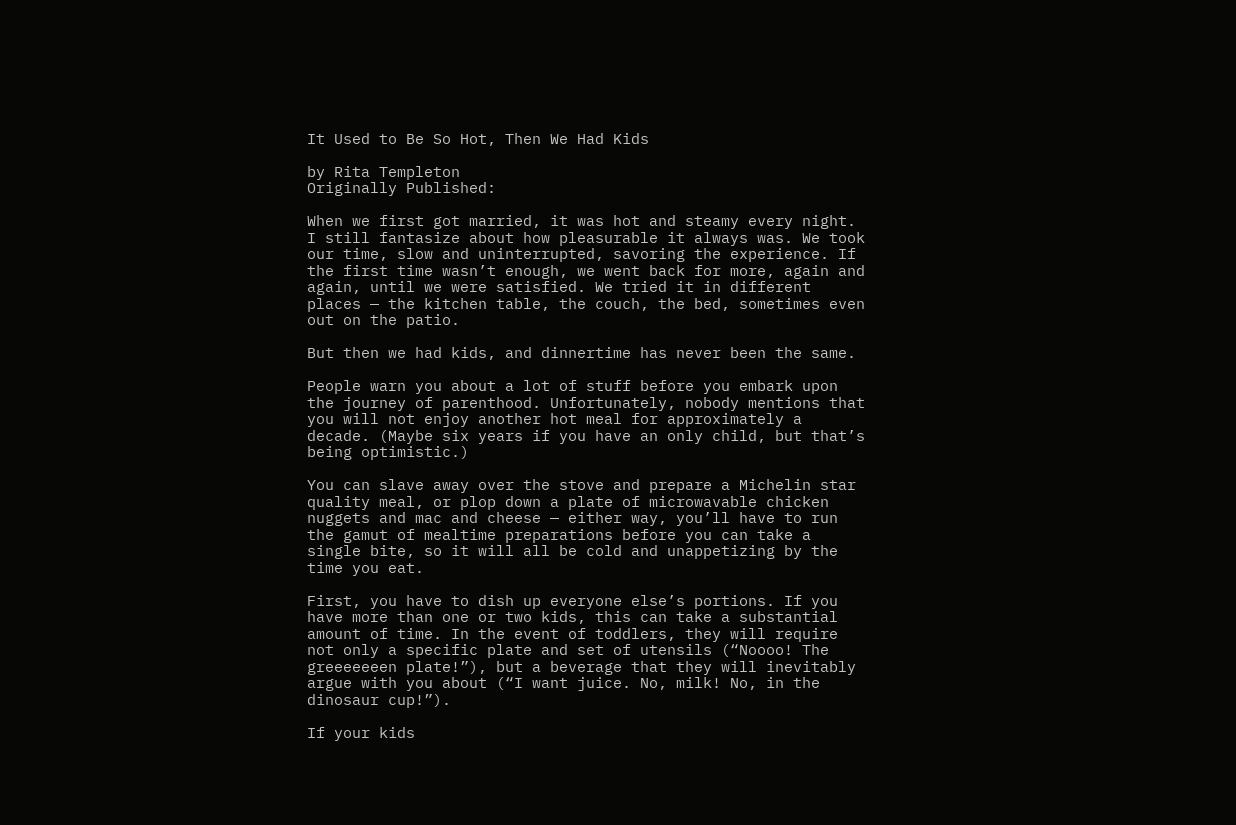It Used to Be So Hot, Then We Had Kids

by Rita Templeton
Originally Published:

When we first got married, it was hot and steamy every night. I still fantasize about how pleasurable it always was. We took our time, slow and uninterrupted, savoring the experience. If the first time wasn’t enough, we went back for more, again and again, until we were satisfied. We tried it in different places — the kitchen table, the couch, the bed, sometimes even out on the patio.

But then we had kids, and dinnertime has never been the same.

People warn you about a lot of stuff before you embark upon the journey of parenthood. Unfortunately, nobody mentions that you will not enjoy another hot meal for approximately a decade. (Maybe six years if you have an only child, but that’s being optimistic.)

You can slave away over the stove and prepare a Michelin star quality meal, or plop down a plate of microwavable chicken nuggets and mac and cheese — either way, you’ll have to run the gamut of mealtime preparations before you can take a single bite, so it will all be cold and unappetizing by the time you eat.

First, you have to dish up everyone else’s portions. If you have more than one or two kids, this can take a substantial amount of time. In the event of toddlers, they will require not only a specific plate and set of utensils (“Noooo! The greeeeeeen plate!”), but a beverage that they will inevitably argue with you about (“I want juice. No, milk! No, in the dinosaur cup!”).

If your kids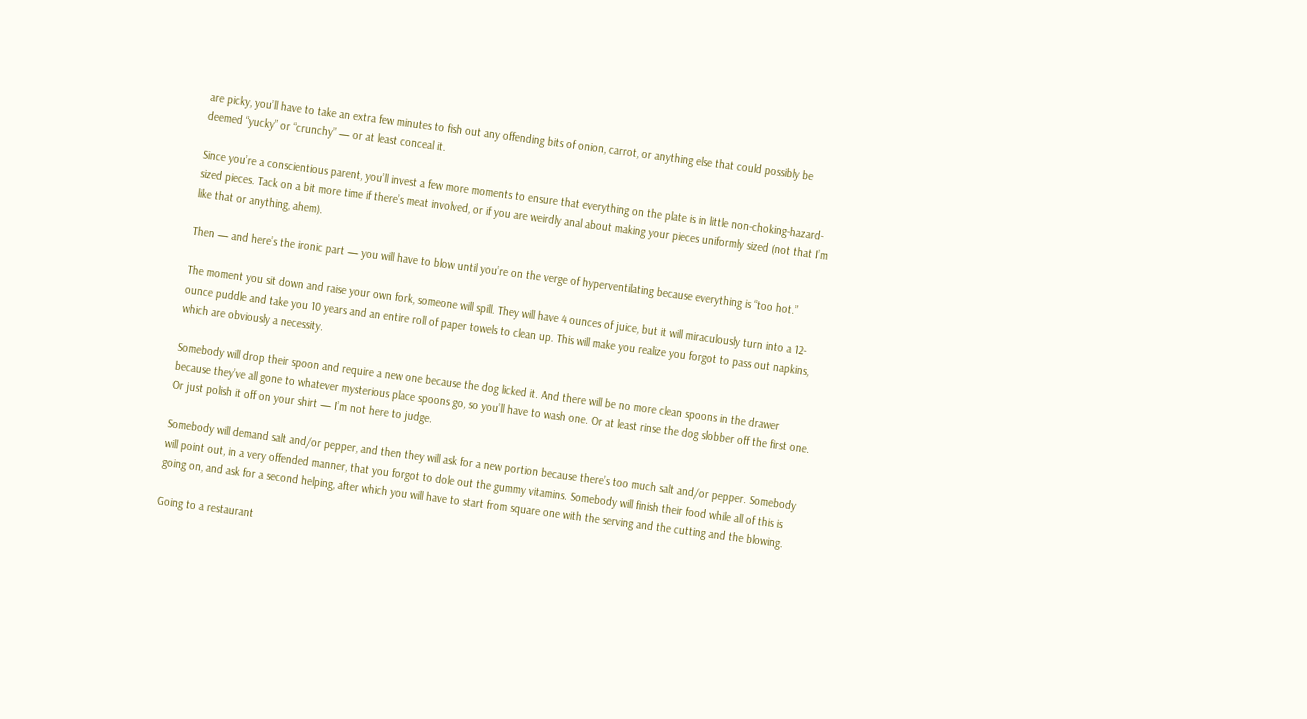are picky, you’ll have to take an extra few minutes to fish out any offending bits of onion, carrot, or anything else that could possibly be deemed “yucky” or “crunchy” — or at least conceal it.

Since you’re a conscientious parent, you’ll invest a few more moments to ensure that everything on the plate is in little non-choking-hazard-sized pieces. Tack on a bit more time if there’s meat involved, or if you are weirdly anal about making your pieces uniformly sized (not that I’m like that or anything, ahem).

Then — and here’s the ironic part — you will have to blow until you’re on the verge of hyperventilating because everything is “too hot.”

The moment you sit down and raise your own fork, someone will spill. They will have 4 ounces of juice, but it will miraculously turn into a 12-ounce puddle and take you 10 years and an entire roll of paper towels to clean up. This will make you realize you forgot to pass out napkins, which are obviously a necessity.

Somebody will drop their spoon and require a new one because the dog licked it. And there will be no more clean spoons in the drawer because they’ve all gone to whatever mysterious place spoons go, so you’ll have to wash one. Or at least rinse the dog slobber off the first one. Or just polish it off on your shirt — I’m not here to judge.

Somebody will demand salt and/or pepper, and then they will ask for a new portion because there’s too much salt and/or pepper. Somebody will point out, in a very offended manner, that you forgot to dole out the gummy vitamins. Somebody will finish their food while all of this is going on, and ask for a second helping, after which you will have to start from square one with the serving and the cutting and the blowing.

Going to a restaurant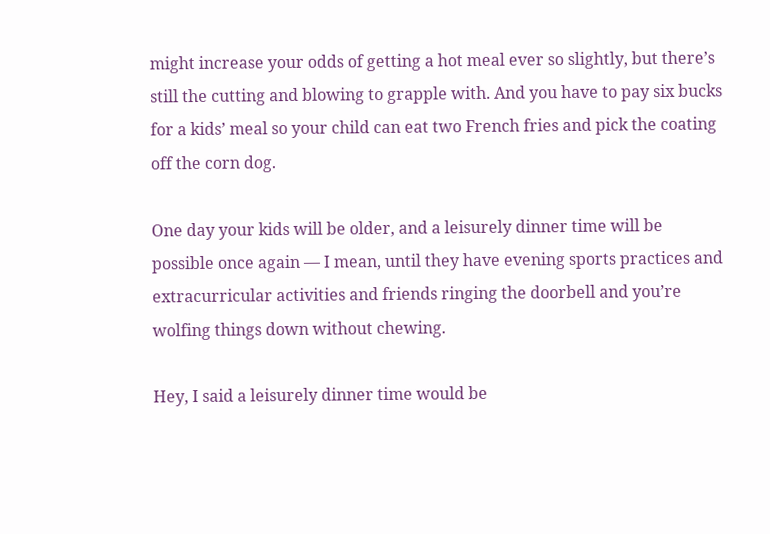might increase your odds of getting a hot meal ever so slightly, but there’s still the cutting and blowing to grapple with. And you have to pay six bucks for a kids’ meal so your child can eat two French fries and pick the coating off the corn dog.

One day your kids will be older, and a leisurely dinner time will be possible once again — I mean, until they have evening sports practices and extracurricular activities and friends ringing the doorbell and you’re wolfing things down without chewing.

Hey, I said a leisurely dinner time would be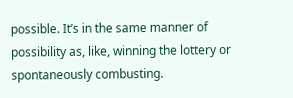possible. It’s in the same manner of possibility as, like, winning the lottery or spontaneously combusting.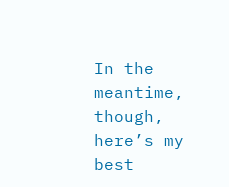In the meantime, though, here’s my best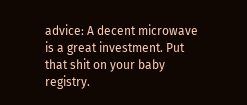advice: A decent microwave is a great investment. Put that shit on your baby registry.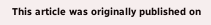This article was originally published on